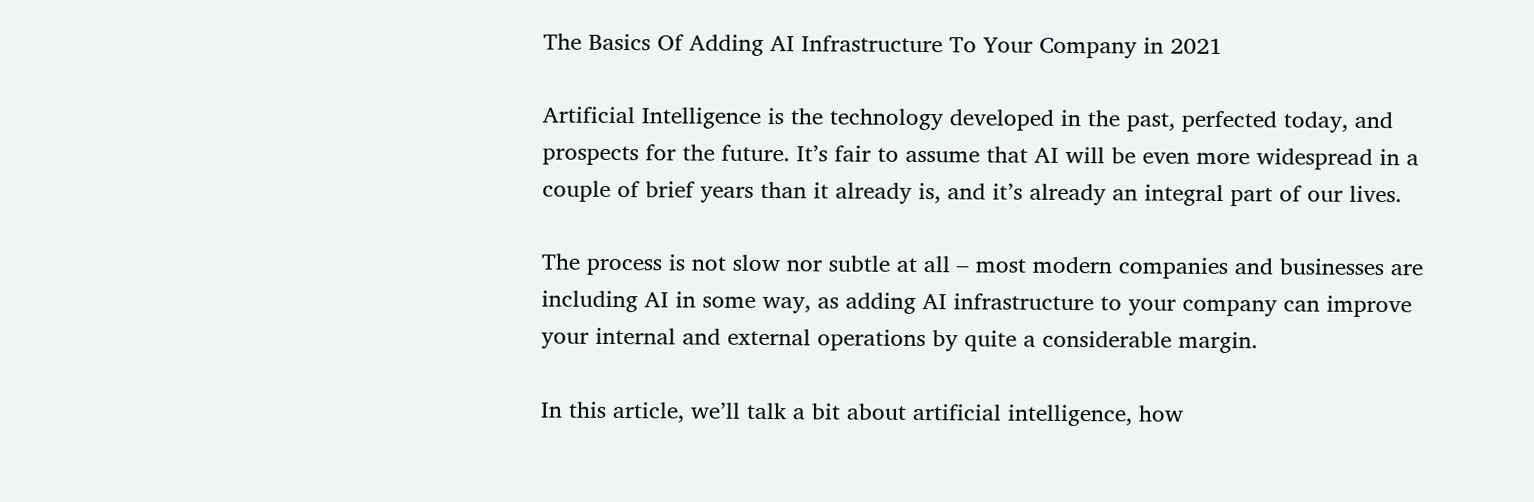The Basics Of Adding AI Infrastructure To Your Company in 2021

Artificial Intelligence is the technology developed in the past, perfected today, and prospects for the future. It’s fair to assume that AI will be even more widespread in a couple of brief years than it already is, and it’s already an integral part of our lives.

The process is not slow nor subtle at all – most modern companies and businesses are including AI in some way, as adding AI infrastructure to your company can improve your internal and external operations by quite a considerable margin.

In this article, we’ll talk a bit about artificial intelligence, how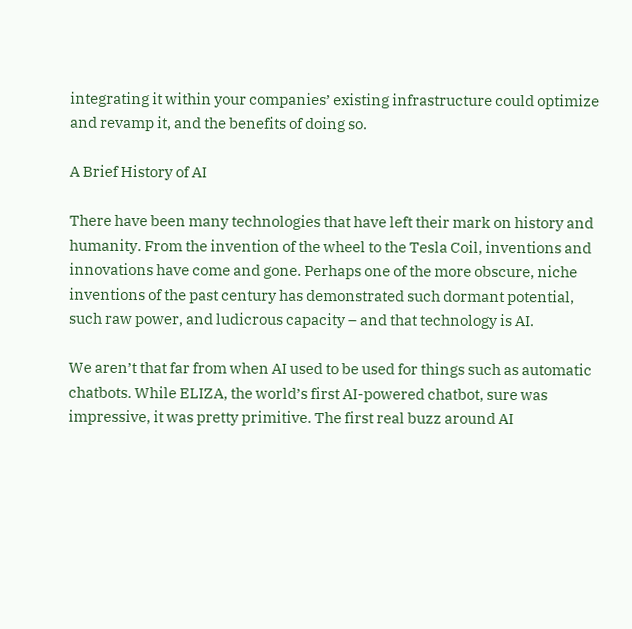integrating it within your companies’ existing infrastructure could optimize and revamp it, and the benefits of doing so.

A Brief History of AI

There have been many technologies that have left their mark on history and humanity. From the invention of the wheel to the Tesla Coil, inventions and innovations have come and gone. Perhaps one of the more obscure, niche inventions of the past century has demonstrated such dormant potential, such raw power, and ludicrous capacity – and that technology is AI.

We aren’t that far from when AI used to be used for things such as automatic chatbots. While ELIZA, the world’s first AI-powered chatbot, sure was impressive, it was pretty primitive. The first real buzz around AI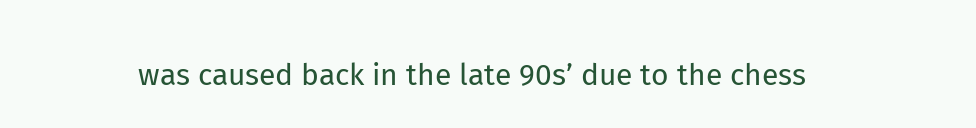was caused back in the late 90s’ due to the chess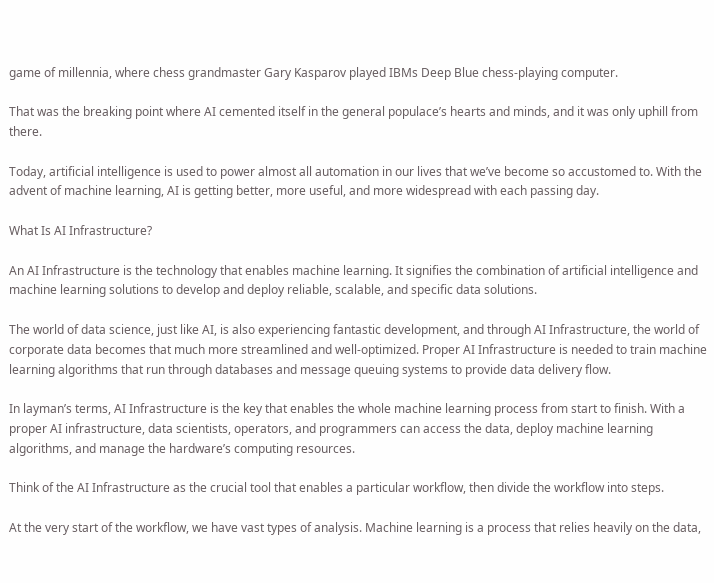game of millennia, where chess grandmaster Gary Kasparov played IBMs Deep Blue chess-playing computer.

That was the breaking point where AI cemented itself in the general populace’s hearts and minds, and it was only uphill from there.

Today, artificial intelligence is used to power almost all automation in our lives that we’ve become so accustomed to. With the advent of machine learning, AI is getting better, more useful, and more widespread with each passing day.

What Is AI Infrastructure?

An AI Infrastructure is the technology that enables machine learning. It signifies the combination of artificial intelligence and machine learning solutions to develop and deploy reliable, scalable, and specific data solutions.

The world of data science, just like AI, is also experiencing fantastic development, and through AI Infrastructure, the world of corporate data becomes that much more streamlined and well-optimized. Proper AI Infrastructure is needed to train machine learning algorithms that run through databases and message queuing systems to provide data delivery flow.

In layman’s terms, AI Infrastructure is the key that enables the whole machine learning process from start to finish. With a proper AI infrastructure, data scientists, operators, and programmers can access the data, deploy machine learning algorithms, and manage the hardware’s computing resources.

Think of the AI Infrastructure as the crucial tool that enables a particular workflow, then divide the workflow into steps.

At the very start of the workflow, we have vast types of analysis. Machine learning is a process that relies heavily on the data,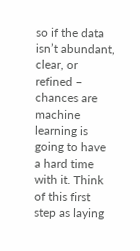so if the data isn’t abundant, clear, or refined – chances are machine learning is going to have a hard time with it. Think of this first step as laying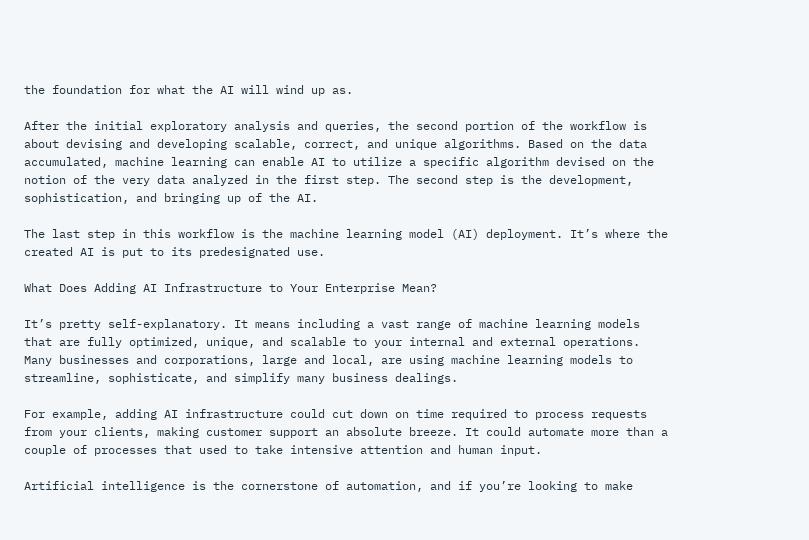the foundation for what the AI will wind up as.

After the initial exploratory analysis and queries, the second portion of the workflow is about devising and developing scalable, correct, and unique algorithms. Based on the data accumulated, machine learning can enable AI to utilize a specific algorithm devised on the notion of the very data analyzed in the first step. The second step is the development, sophistication, and bringing up of the AI.

The last step in this workflow is the machine learning model (AI) deployment. It’s where the created AI is put to its predesignated use.

What Does Adding AI Infrastructure to Your Enterprise Mean?

It’s pretty self-explanatory. It means including a vast range of machine learning models that are fully optimized, unique, and scalable to your internal and external operations. Many businesses and corporations, large and local, are using machine learning models to streamline, sophisticate, and simplify many business dealings.

For example, adding AI infrastructure could cut down on time required to process requests from your clients, making customer support an absolute breeze. It could automate more than a couple of processes that used to take intensive attention and human input.

Artificial intelligence is the cornerstone of automation, and if you’re looking to make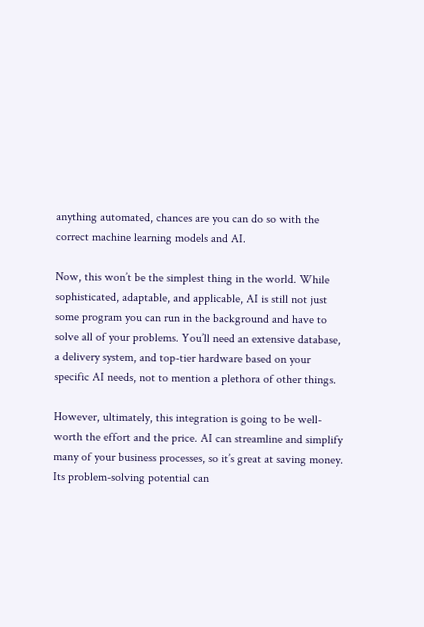anything automated, chances are you can do so with the correct machine learning models and AI.

Now, this won’t be the simplest thing in the world. While sophisticated, adaptable, and applicable, AI is still not just some program you can run in the background and have to solve all of your problems. You’ll need an extensive database, a delivery system, and top-tier hardware based on your specific AI needs, not to mention a plethora of other things.

However, ultimately, this integration is going to be well-worth the effort and the price. AI can streamline and simplify many of your business processes, so it’s great at saving money. Its problem-solving potential can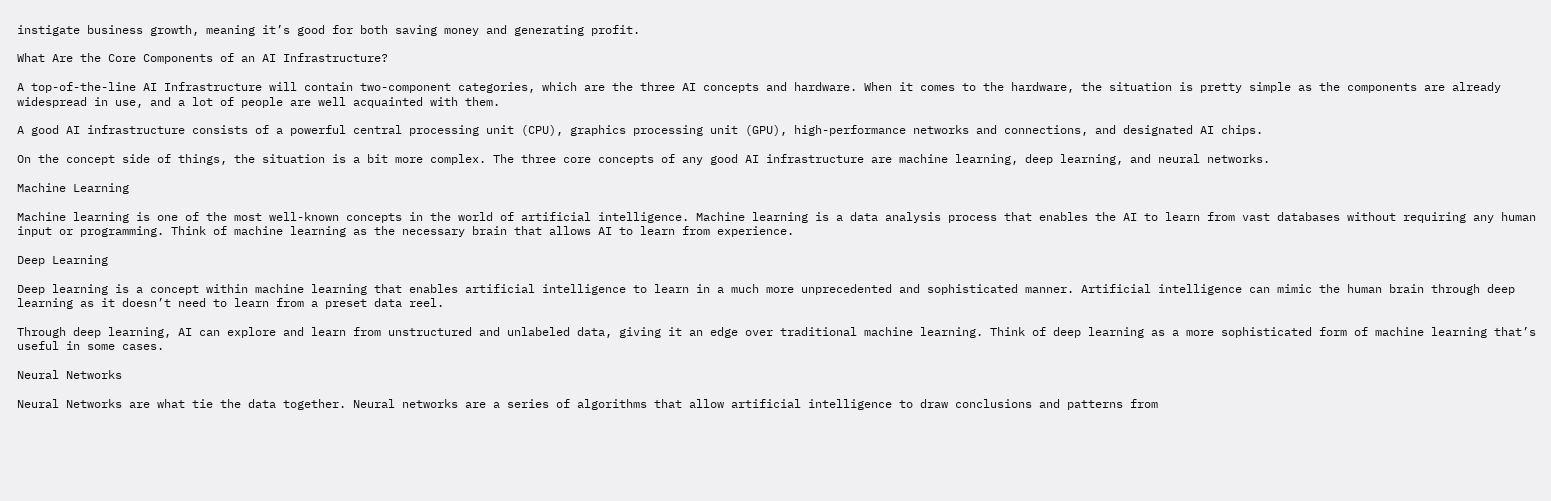instigate business growth, meaning it’s good for both saving money and generating profit.

What Are the Core Components of an AI Infrastructure?

A top-of-the-line AI Infrastructure will contain two-component categories, which are the three AI concepts and hardware. When it comes to the hardware, the situation is pretty simple as the components are already widespread in use, and a lot of people are well acquainted with them.

A good AI infrastructure consists of a powerful central processing unit (CPU), graphics processing unit (GPU), high-performance networks and connections, and designated AI chips.

On the concept side of things, the situation is a bit more complex. The three core concepts of any good AI infrastructure are machine learning, deep learning, and neural networks.

Machine Learning

Machine learning is one of the most well-known concepts in the world of artificial intelligence. Machine learning is a data analysis process that enables the AI to learn from vast databases without requiring any human input or programming. Think of machine learning as the necessary brain that allows AI to learn from experience.

Deep Learning

Deep learning is a concept within machine learning that enables artificial intelligence to learn in a much more unprecedented and sophisticated manner. Artificial intelligence can mimic the human brain through deep learning as it doesn’t need to learn from a preset data reel.

Through deep learning, AI can explore and learn from unstructured and unlabeled data, giving it an edge over traditional machine learning. Think of deep learning as a more sophisticated form of machine learning that’s useful in some cases.

Neural Networks

Neural Networks are what tie the data together. Neural networks are a series of algorithms that allow artificial intelligence to draw conclusions and patterns from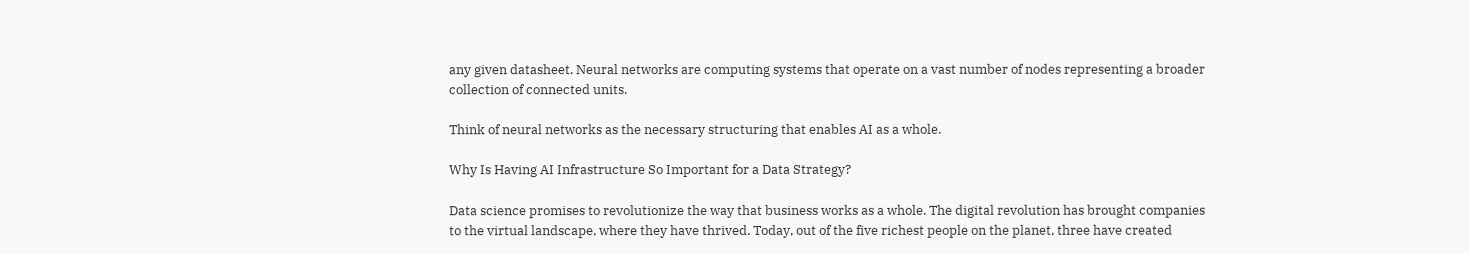any given datasheet. Neural networks are computing systems that operate on a vast number of nodes representing a broader collection of connected units.

Think of neural networks as the necessary structuring that enables AI as a whole.

Why Is Having AI Infrastructure So Important for a Data Strategy?

Data science promises to revolutionize the way that business works as a whole. The digital revolution has brought companies to the virtual landscape, where they have thrived. Today, out of the five richest people on the planet, three have created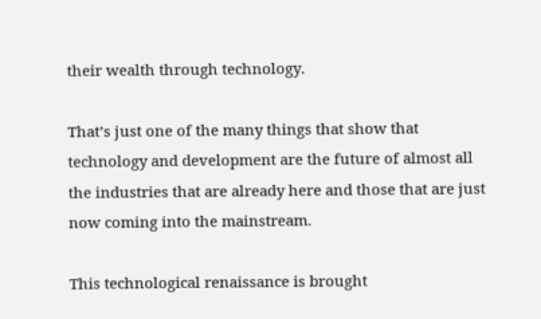their wealth through technology.

That’s just one of the many things that show that technology and development are the future of almost all the industries that are already here and those that are just now coming into the mainstream.

This technological renaissance is brought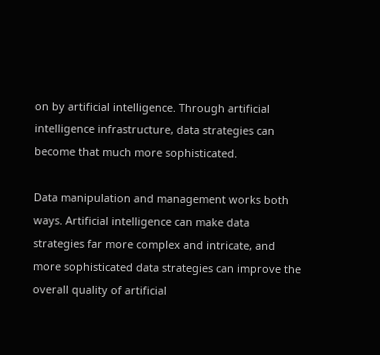on by artificial intelligence. Through artificial intelligence infrastructure, data strategies can become that much more sophisticated.

Data manipulation and management works both ways. Artificial intelligence can make data strategies far more complex and intricate, and more sophisticated data strategies can improve the overall quality of artificial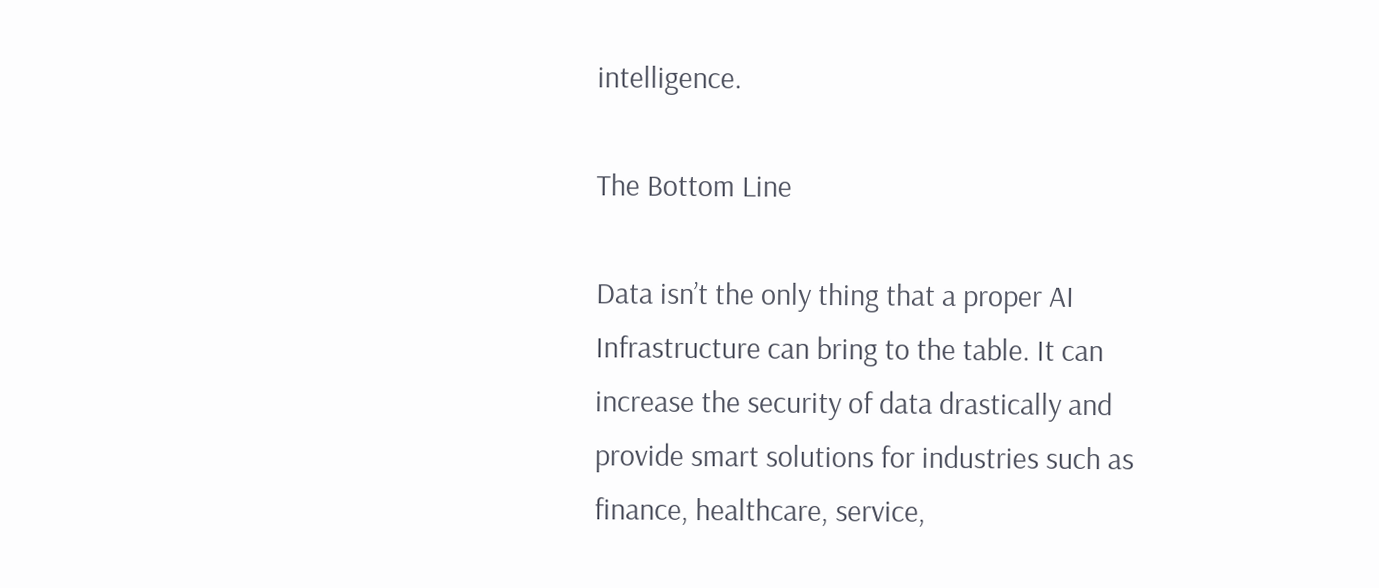intelligence.

The Bottom Line

Data isn’t the only thing that a proper AI Infrastructure can bring to the table. It can increase the security of data drastically and provide smart solutions for industries such as finance, healthcare, service,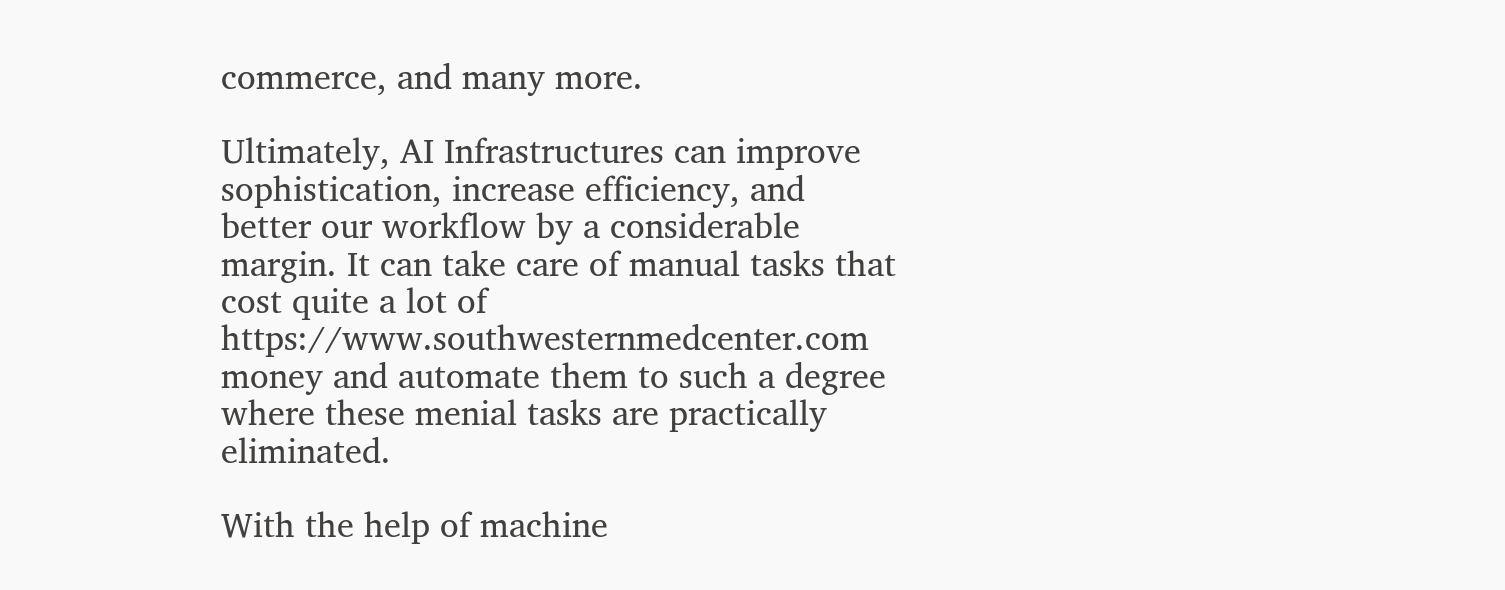commerce, and many more.

Ultimately, AI Infrastructures can improve sophistication, increase efficiency, and better our workflow by a considerable margin. It can take care of manual tasks that cost quite a lot of https://www.southwesternmedcenter.com money and automate them to such a degree where these menial tasks are practically eliminated.

With the help of machine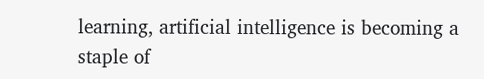learning, artificial intelligence is becoming a staple of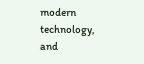modern technology, and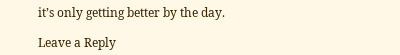it’s only getting better by the day.

Leave a Reply